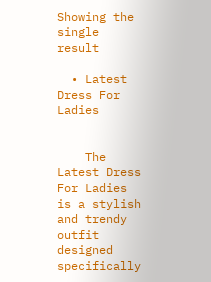Showing the single result

  • Latest Dress For Ladies


    The Latest Dress For Ladies is a stylish and trendy outfit designed specifically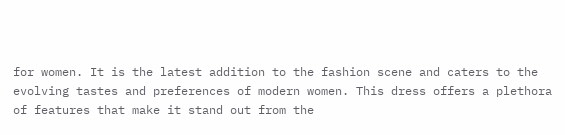for women. It is the latest addition to the fashion scene and caters to the evolving tastes and preferences of modern women. This dress offers a plethora of features that make it stand out from the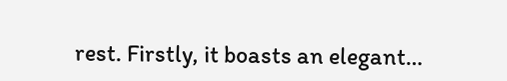rest. Firstly, it boasts an elegant…